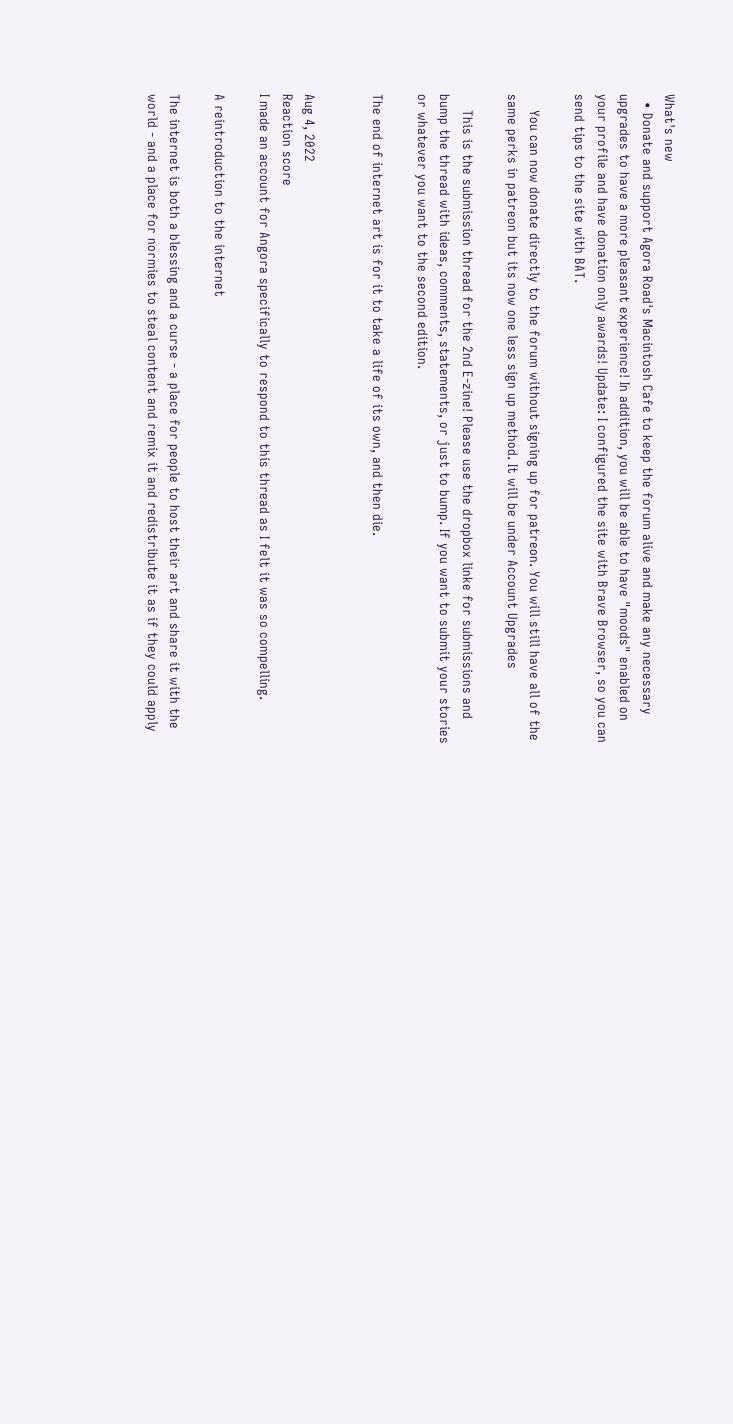What's new
  • Donate and support Agora Road's Macintosh Cafe to keep the forum alive and make any necessary upgrades to have a more pleasant experience! In addition, you will be able to have "moods" enabled on your profile and have donation only awards! Update: I configured the site with Brave Browser, so you can send tips to the site with BAT.

    You can now donate directly to the forum without signing up for patreon. You will still have all of the same perks in patreon but its now one less sign up method. It will be under Account Upgrades

    This is the submission thread for the 2nd E-zine! Please use the dropbox linke for submissions and bump the thread with ideas, comments, statements, or just to bump. If you want to submit your stories or whatever you want to the second edition.

The end of internet art is for it to take a life of its own, and then die.


Aug 4, 2022
Reaction score
I made an account for Angora specifically to respond to this thread as I felt it was so compelling.

A reintroduction to the internet

The internet is both a blessing and a curse - a place for people to host their art and share it with the world - and a place for normies to steal content and remix it and redistribute it as if they could apply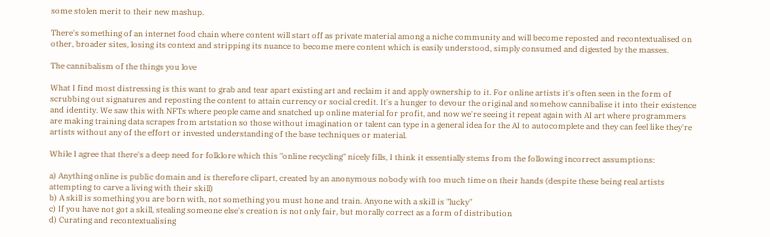some stolen merit to their new mashup.

There's something of an internet food chain where content will start off as private material among a niche community and will become reposted and recontextualised on other, broader sites, losing its context and stripping its nuance to become mere content which is easily understood, simply consumed and digested by the masses.

The cannibalism of the things you love

What I find most distressing is this want to grab and tear apart existing art and reclaim it and apply ownership to it. For online artists it's often seen in the form of scrubbing out signatures and reposting the content to attain currency or social credit. It's a hunger to devour the original and somehow cannibalise it into their existence and identity. We saw this with NFTs where people came and snatched up online material for profit, and now we're seeing it repeat again with AI art where programmers are making training data scrapes from artstation so those without imagination or talent can type in a general idea for the AI to autocomplete and they can feel like they're artists without any of the effort or invested understanding of the base techniques or material.

While I agree that there's a deep need for folklore which this "online recycling" nicely fills, I think it essentially stems from the following incorrect assumptions:

a) Anything online is public domain and is therefore clipart, created by an anonymous nobody with too much time on their hands (despite these being real artists attempting to carve a living with their skill)
b) A skill is something you are born with, not something you must hone and train. Anyone with a skill is "lucky"
c) If you have not got a skill, stealing someone else's creation is not only fair, but morally correct as a form of distribution
d) Curating and recontextualising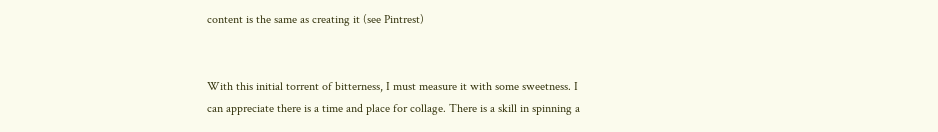content is the same as creating it (see Pintrest)


With this initial torrent of bitterness, I must measure it with some sweetness. I can appreciate there is a time and place for collage. There is a skill in spinning a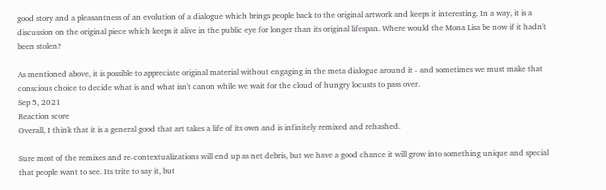good story and a pleasantness of an evolution of a dialogue which brings people back to the original artwork and keeps it interesting. In a way, it is a discussion on the original piece which keeps it alive in the public eye for longer than its original lifespan. Where would the Mona Lisa be now if it hadn't been stolen?

As mentioned above, it is possible to appreciate original material without engaging in the meta dialogue around it - and sometimes we must make that conscious choice to decide what is and what isn't canon while we wait for the cloud of hungry locusts to pass over.
Sep 5, 2021
Reaction score
Overall, I think that it is a general good that art takes a life of its own and is infinitely remixed and rehashed.

Sure most of the remixes and re-contextualizations will end up as net debris, but we have a good chance it will grow into something unique and special that people want to see. Its trite to say it, but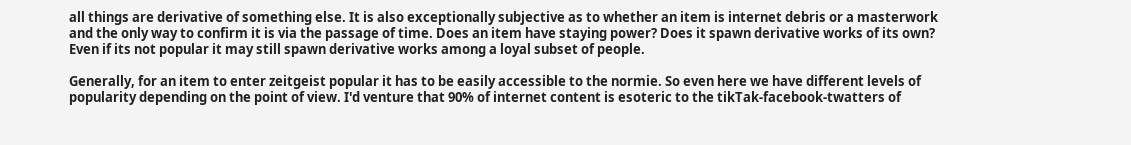all things are derivative of something else. It is also exceptionally subjective as to whether an item is internet debris or a masterwork and the only way to confirm it is via the passage of time. Does an item have staying power? Does it spawn derivative works of its own? Even if its not popular it may still spawn derivative works among a loyal subset of people.

Generally, for an item to enter zeitgeist popular it has to be easily accessible to the normie. So even here we have different levels of popularity depending on the point of view. I'd venture that 90% of internet content is esoteric to the tikTak-facebook-twatters of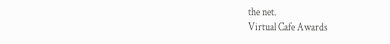the net.
Virtual Cafe Awards